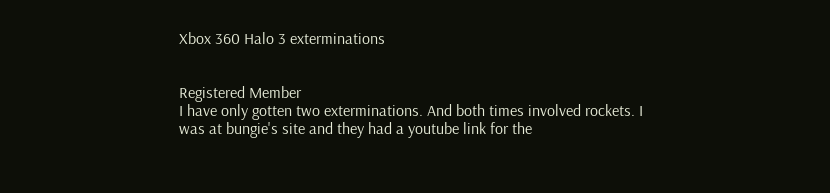Xbox 360 Halo 3 exterminations


Registered Member
I have only gotten two exterminations. And both times involved rockets. I was at bungie's site and they had a youtube link for the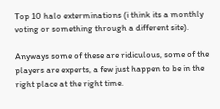Top 10 halo exterminations (i think its a monthly voting or something through a different site).

Anyways some of these are ridiculous, some of the players are experts, a few just happen to be in the right place at the right time.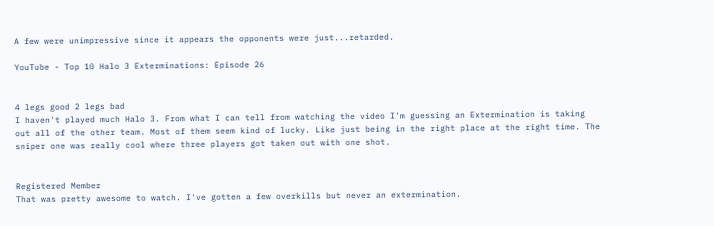A few were unimpressive since it appears the opponents were just...retarded.

YouTube - Top 10 Halo 3 Exterminations: Episode 26


4 legs good 2 legs bad
I haven't played much Halo 3. From what I can tell from watching the video I'm guessing an Extermination is taking out all of the other team. Most of them seem kind of lucky. Like just being in the right place at the right time. The sniper one was really cool where three players got taken out with one shot.


Registered Member
That was pretty awesome to watch. I've gotten a few overkills but never an extermination.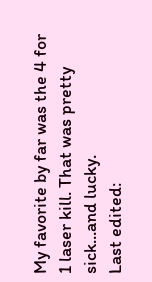My favorite by far was the 4 for 1 laser kill. That was pretty sick...and lucky.
Last edited: